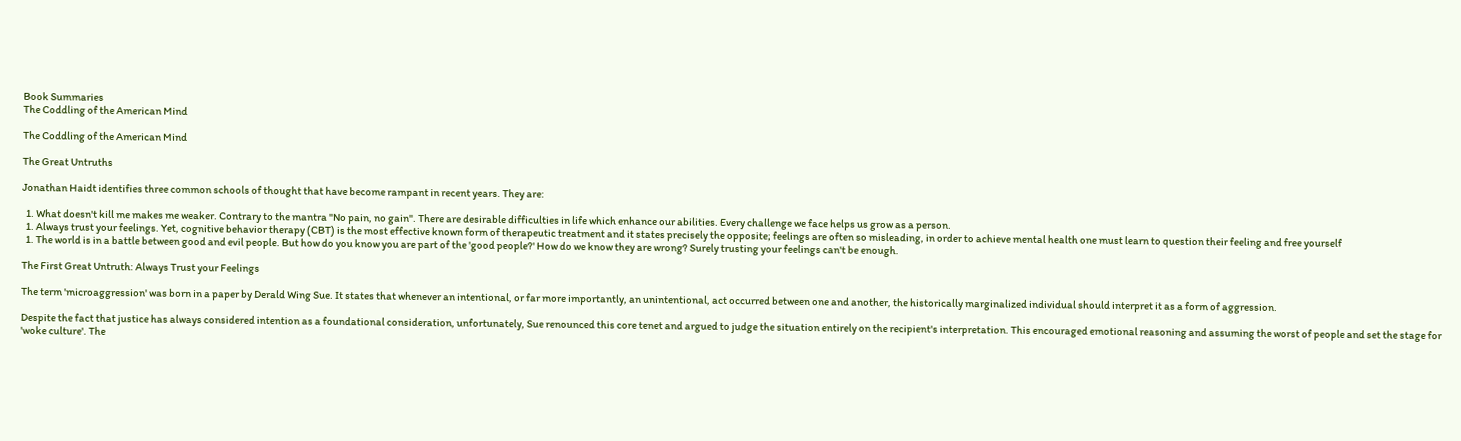Book Summaries
The Coddling of the American Mind

The Coddling of the American Mind

The Great Untruths

Jonathan Haidt identifies three common schools of thought that have become rampant in recent years. They are:

  1. What doesn't kill me makes me weaker. Contrary to the mantra "No pain, no gain". There are desirable difficulties in life which enhance our abilities. Every challenge we face helps us grow as a person.
  1. Always trust your feelings. Yet, cognitive behavior therapy (CBT) is the most effective known form of therapeutic treatment and it states precisely the opposite; feelings are often so misleading, in order to achieve mental health one must learn to question their feeling and free yourself
  1. The world is in a battle between good and evil people. But how do you know you are part of the 'good people?' How do we know they are wrong? Surely trusting your feelings can't be enough.

The First Great Untruth: Always Trust your Feelings

The term 'microaggression' was born in a paper by Derald Wing Sue. It states that whenever an intentional, or far more importantly, an unintentional, act occurred between one and another, the historically marginalized individual should interpret it as a form of aggression.

Despite the fact that justice has always considered intention as a foundational consideration, unfortunately, Sue renounced this core tenet and argued to judge the situation entirely on the recipient's interpretation. This encouraged emotional reasoning and assuming the worst of people and set the stage for 'woke culture'. The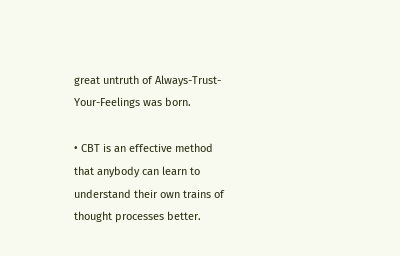great untruth of Always-Trust-Your-Feelings was born.

• CBT is an effective method that anybody can learn to understand their own trains of thought processes better.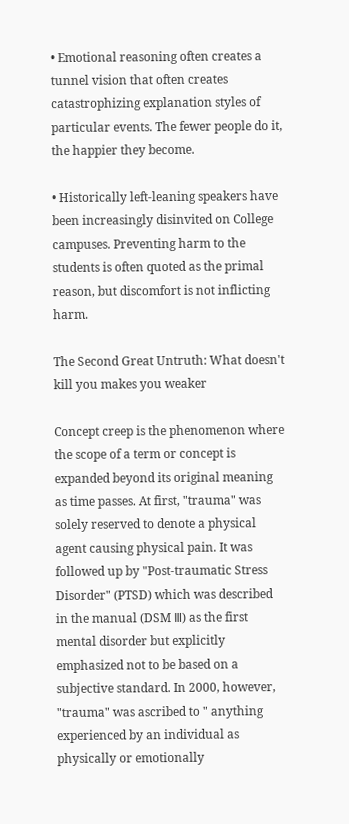• Emotional reasoning often creates a tunnel vision that often creates catastrophizing explanation styles of particular events. The fewer people do it, the happier they become.

• Historically left-leaning speakers have been increasingly disinvited on College campuses. Preventing harm to the students is often quoted as the primal reason, but discomfort is not inflicting harm.

The Second Great Untruth: What doesn't kill you makes you weaker

Concept creep is the phenomenon where the scope of a term or concept is expanded beyond its original meaning as time passes. At first, "trauma" was solely reserved to denote a physical agent causing physical pain. It was followed up by "Post-traumatic Stress Disorder" (PTSD) which was described in the manual (DSM Ⅲ) as the first mental disorder but explicitly emphasized not to be based on a subjective standard. In 2000, however, "trauma" was ascribed to " anything experienced by an individual as physically or emotionally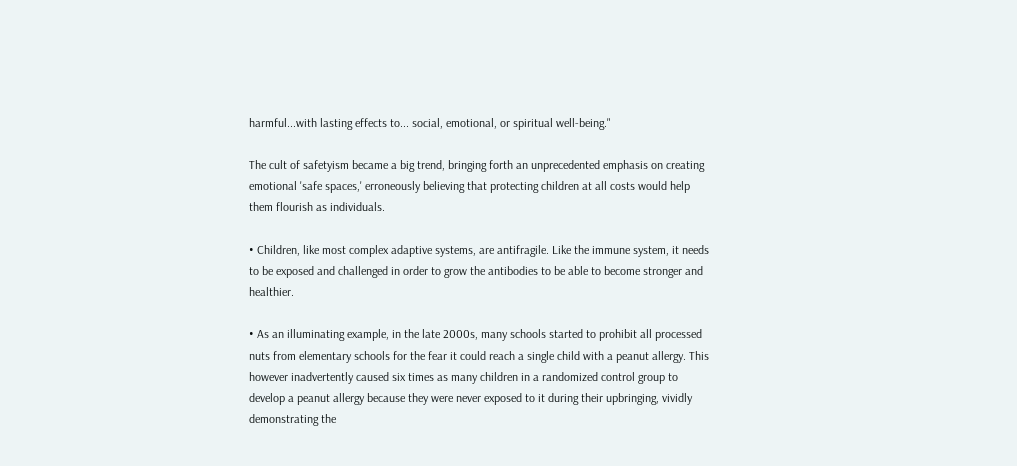harmful...with lasting effects to... social, emotional, or spiritual well-being."

The cult of safetyism became a big trend, bringing forth an unprecedented emphasis on creating emotional 'safe spaces,' erroneously believing that protecting children at all costs would help them flourish as individuals.

• Children, like most complex adaptive systems, are antifragile. Like the immune system, it needs to be exposed and challenged in order to grow the antibodies to be able to become stronger and healthier.

• As an illuminating example, in the late 2000s, many schools started to prohibit all processed nuts from elementary schools for the fear it could reach a single child with a peanut allergy. This however inadvertently caused six times as many children in a randomized control group to develop a peanut allergy because they were never exposed to it during their upbringing, vividly demonstrating the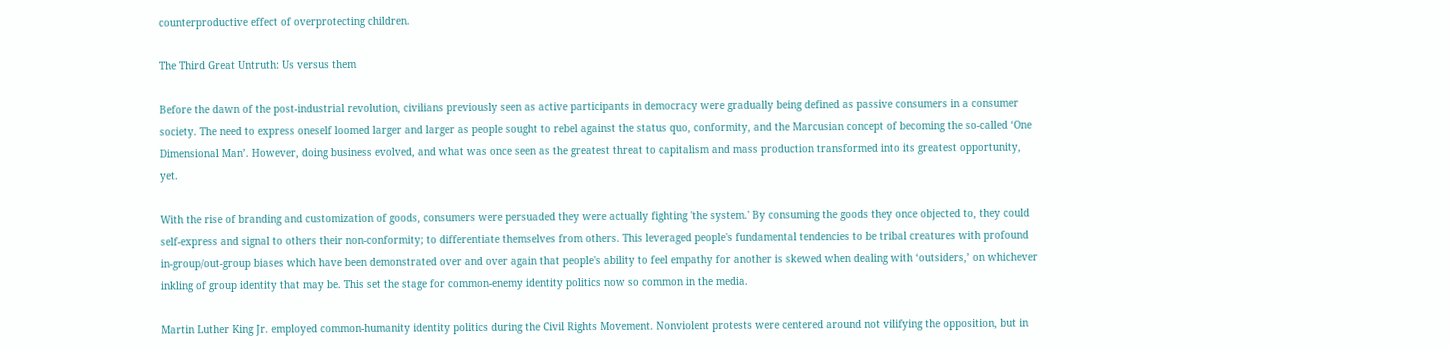counterproductive effect of overprotecting children.

The Third Great Untruth: Us versus them

Before the dawn of the post-industrial revolution, civilians previously seen as active participants in democracy were gradually being defined as passive consumers in a consumer society. The need to express oneself loomed larger and larger as people sought to rebel against the status quo, conformity, and the Marcusian concept of becoming the so-called ‘One Dimensional Man’. However, doing business evolved, and what was once seen as the greatest threat to capitalism and mass production transformed into its greatest opportunity, yet.

With the rise of branding and customization of goods, consumers were persuaded they were actually fighting 'the system.' By consuming the goods they once objected to, they could self-express and signal to others their non-conformity; to differentiate themselves from others. This leveraged people's fundamental tendencies to be tribal creatures with profound in-group/out-group biases which have been demonstrated over and over again that people's ability to feel empathy for another is skewed when dealing with ‘outsiders,’ on whichever inkling of group identity that may be. This set the stage for common-enemy identity politics now so common in the media.

Martin Luther King Jr. employed common-humanity identity politics during the Civil Rights Movement. Nonviolent protests were centered around not vilifying the opposition, but in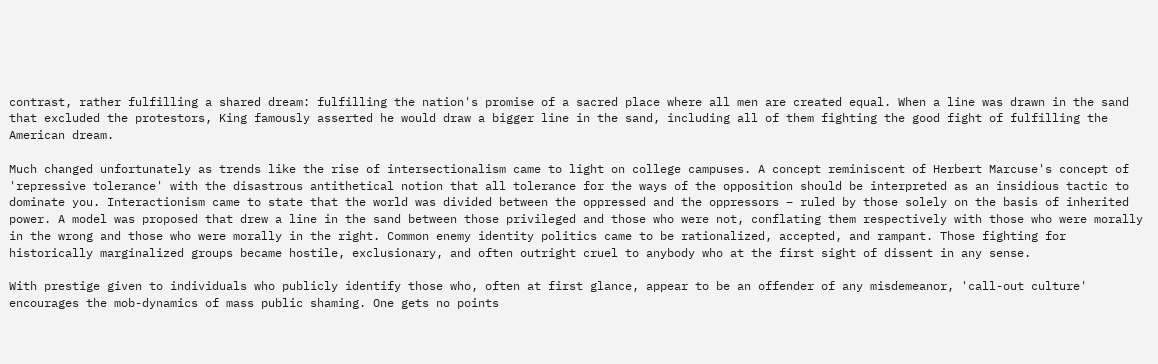contrast, rather fulfilling a shared dream: fulfilling the nation's promise of a sacred place where all men are created equal. When a line was drawn in the sand that excluded the protestors, King famously asserted he would draw a bigger line in the sand, including all of them fighting the good fight of fulfilling the American dream.

Much changed unfortunately as trends like the rise of intersectionalism came to light on college campuses. A concept reminiscent of Herbert Marcuse's concept of 'repressive tolerance' with the disastrous antithetical notion that all tolerance for the ways of the opposition should be interpreted as an insidious tactic to dominate you. Interactionism came to state that the world was divided between the oppressed and the oppressors – ruled by those solely on the basis of inherited power. A model was proposed that drew a line in the sand between those privileged and those who were not, conflating them respectively with those who were morally in the wrong and those who were morally in the right. Common enemy identity politics came to be rationalized, accepted, and rampant. Those fighting for historically marginalized groups became hostile, exclusionary, and often outright cruel to anybody who at the first sight of dissent in any sense.

With prestige given to individuals who publicly identify those who, often at first glance, appear to be an offender of any misdemeanor, 'call-out culture' encourages the mob-dynamics of mass public shaming. One gets no points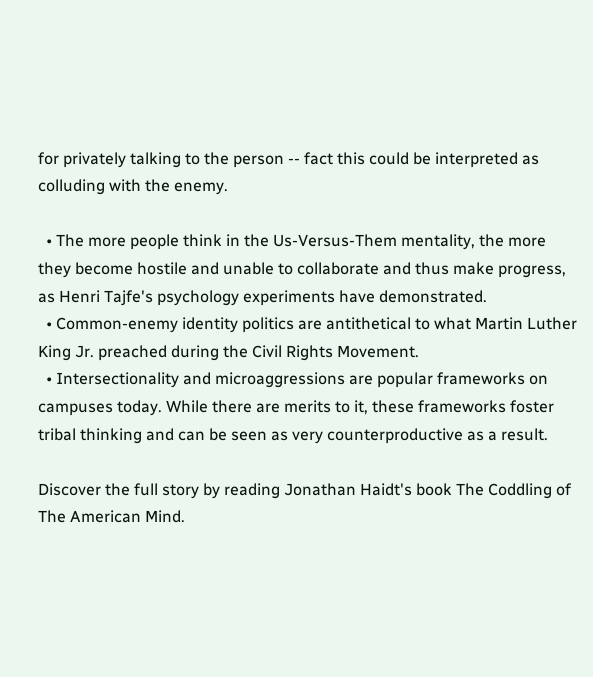for privately talking to the person -- fact this could be interpreted as colluding with the enemy.

  • The more people think in the Us-Versus-Them mentality, the more they become hostile and unable to collaborate and thus make progress, as Henri Tajfe's psychology experiments have demonstrated.
  • Common-enemy identity politics are antithetical to what Martin Luther King Jr. preached during the Civil Rights Movement.
  • Intersectionality and microaggressions are popular frameworks on campuses today. While there are merits to it, these frameworks foster tribal thinking and can be seen as very counterproductive as a result.

Discover the full story by reading Jonathan Haidt's book The Coddling of The American Mind.